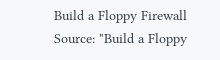Build a Floppy Firewall
Source: "Build a Floppy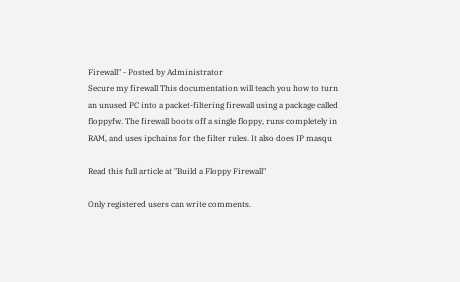Firewall" - Posted by Administrator
Secure my firewall This documentation will teach you how to turn an unused PC into a packet-filtering firewall using a package called floppyfw. The firewall boots off a single floppy, runs completely in RAM, and uses ipchains for the filter rules. It also does IP masqu

Read this full article at "Build a Floppy Firewall"

Only registered users can write comments.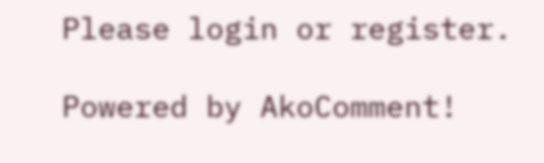Please login or register.

Powered by AkoComment!